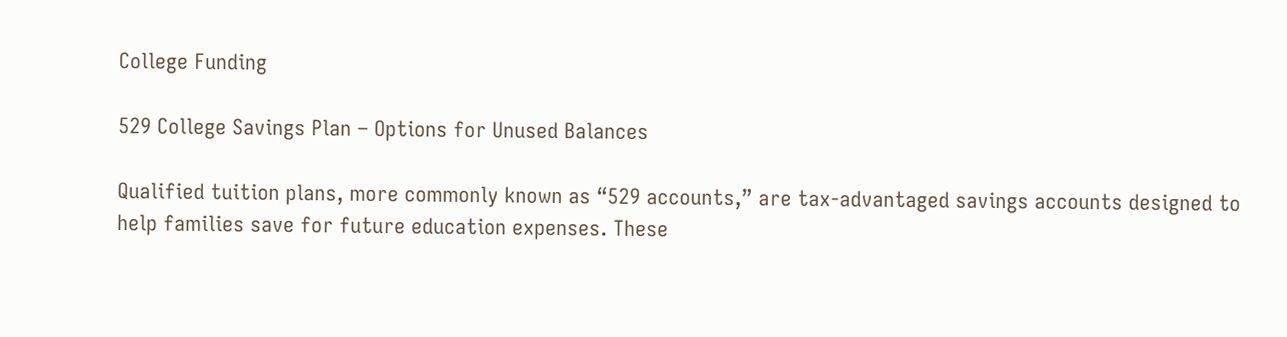College Funding

529 College Savings Plan – Options for Unused Balances

Qualified tuition plans, more commonly known as “529 accounts,” are tax-advantaged savings accounts designed to help families save for future education expenses. These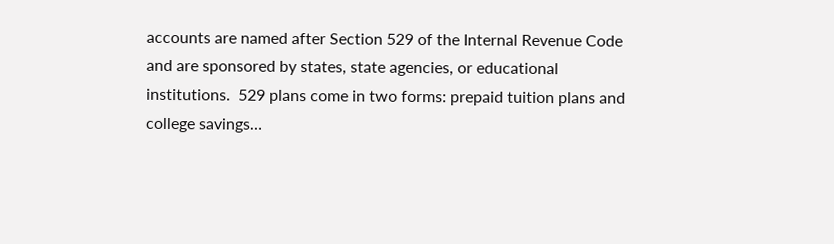accounts are named after Section 529 of the Internal Revenue Code and are sponsored by states, state agencies, or educational institutions.  529 plans come in two forms: prepaid tuition plans and college savings…